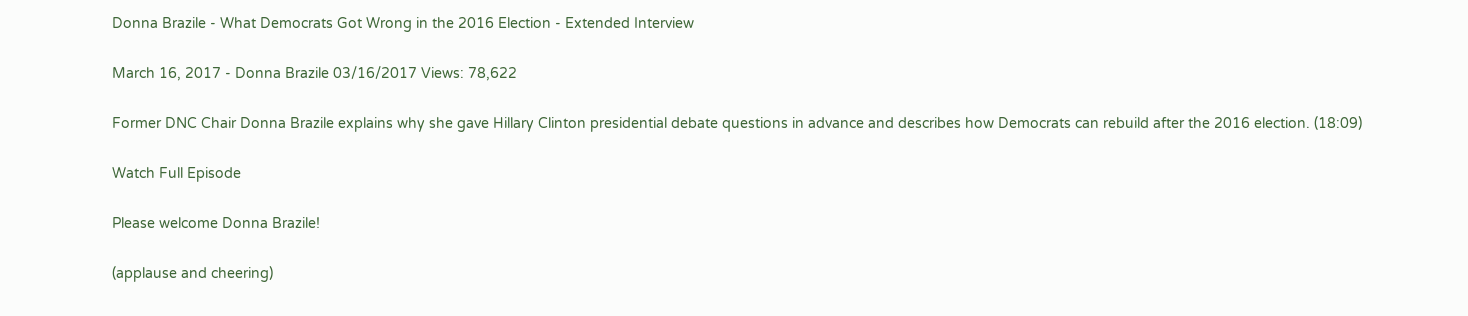Donna Brazile - What Democrats Got Wrong in the 2016 Election - Extended Interview

March 16, 2017 - Donna Brazile 03/16/2017 Views: 78,622

Former DNC Chair Donna Brazile explains why she gave Hillary Clinton presidential debate questions in advance and describes how Democrats can rebuild after the 2016 election. (18:09)

Watch Full Episode

Please welcome Donna Brazile!

(applause and cheering)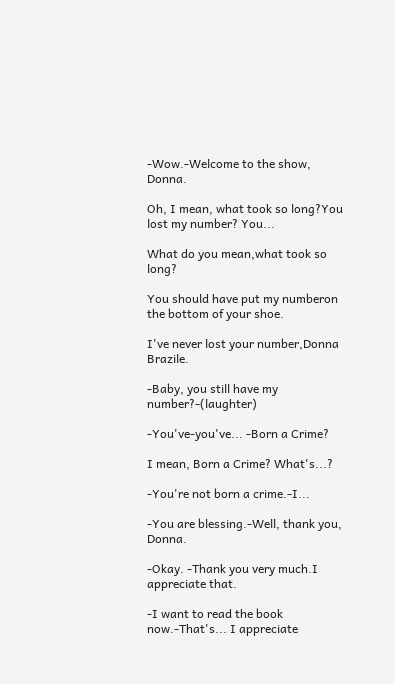-Wow.-Welcome to the show, Donna.

Oh, I mean, what took so long?You lost my number? You...

What do you mean,what took so long?

You should have put my numberon the bottom of your shoe.

I've never lost your number,Donna Brazile.

-Baby, you still have my number?-(laughter)

-You've-you've... -Born a Crime?

I mean, Born a Crime? What's...?

-You're not born a crime.-I...

-You are blessing.-Well, thank you, Donna.

-Okay. -Thank you very much.I appreciate that.

-I want to read the book now.-That's... I appreciate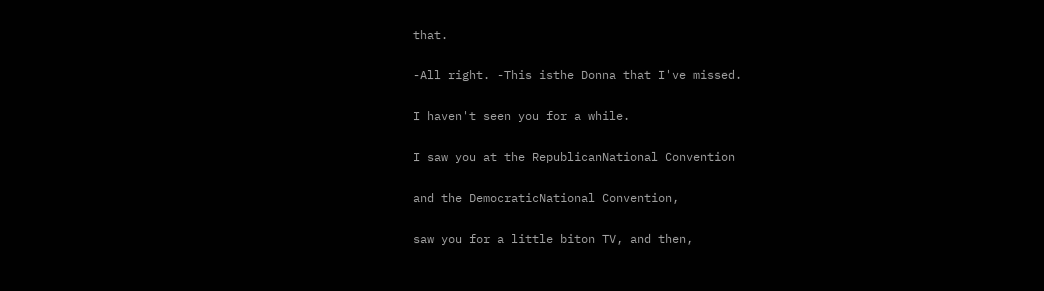that.

-All right. -This isthe Donna that I've missed.

I haven't seen you for a while.

I saw you at the RepublicanNational Convention

and the DemocraticNational Convention,

saw you for a little biton TV, and then,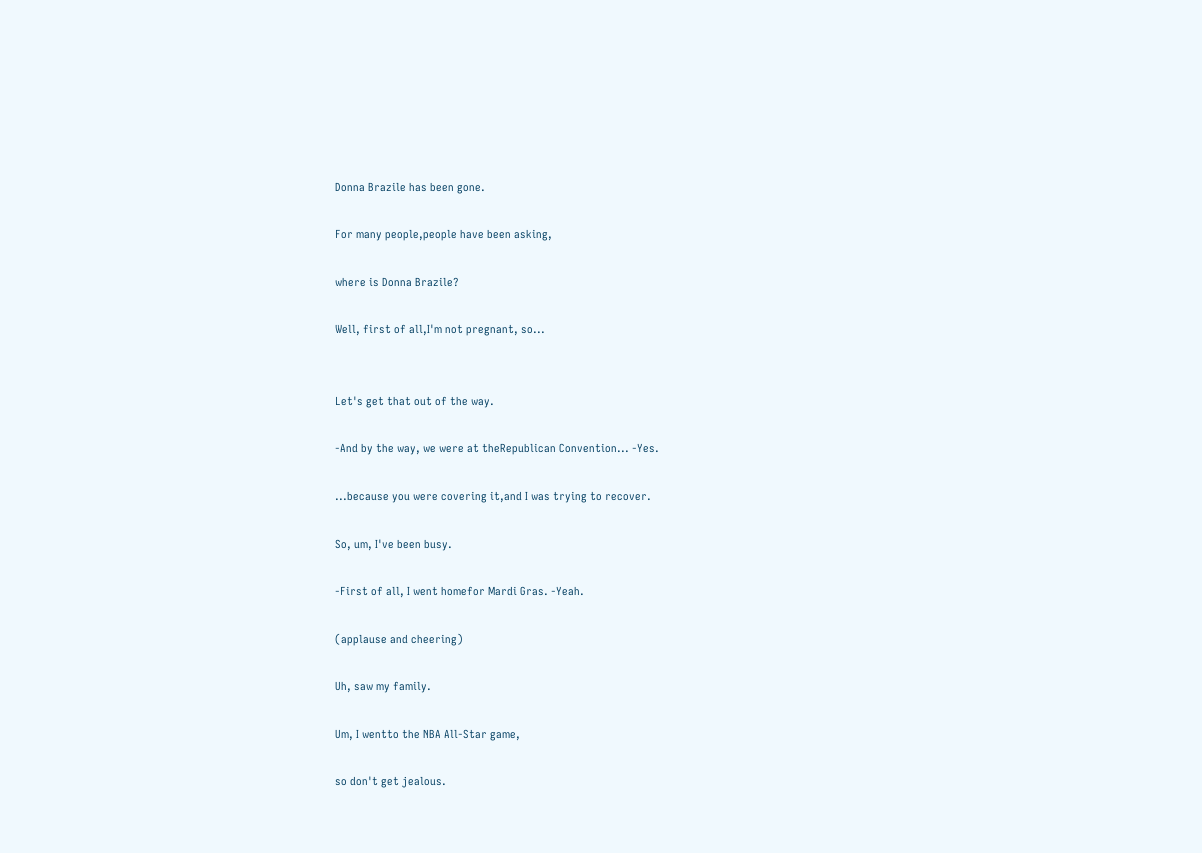Donna Brazile has been gone.

For many people,people have been asking,

where is Donna Brazile?

Well, first of all,I'm not pregnant, so...


Let's get that out of the way.

-And by the way, we were at theRepublican Convention... -Yes.

...because you were covering it,and I was trying to recover.

So, um, I've been busy.

-First of all, I went homefor Mardi Gras. -Yeah.

(applause and cheering)

Uh, saw my family.

Um, I wentto the NBA All-Star game,

so don't get jealous.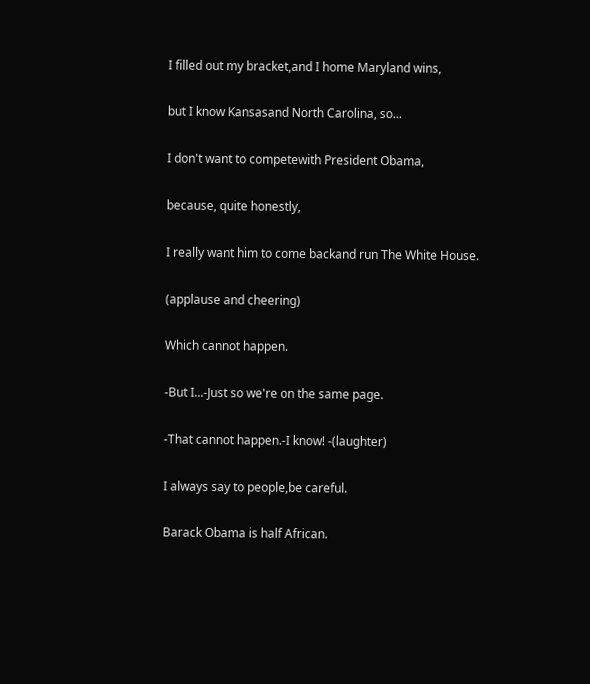I filled out my bracket,and I home Maryland wins,

but I know Kansasand North Carolina, so...

I don't want to competewith President Obama,

because, quite honestly,

I really want him to come backand run The White House.

(applause and cheering)

Which cannot happen.

-But I...-Just so we're on the same page.

-That cannot happen.-I know! -(laughter)

I always say to people,be careful.

Barack Obama is half African.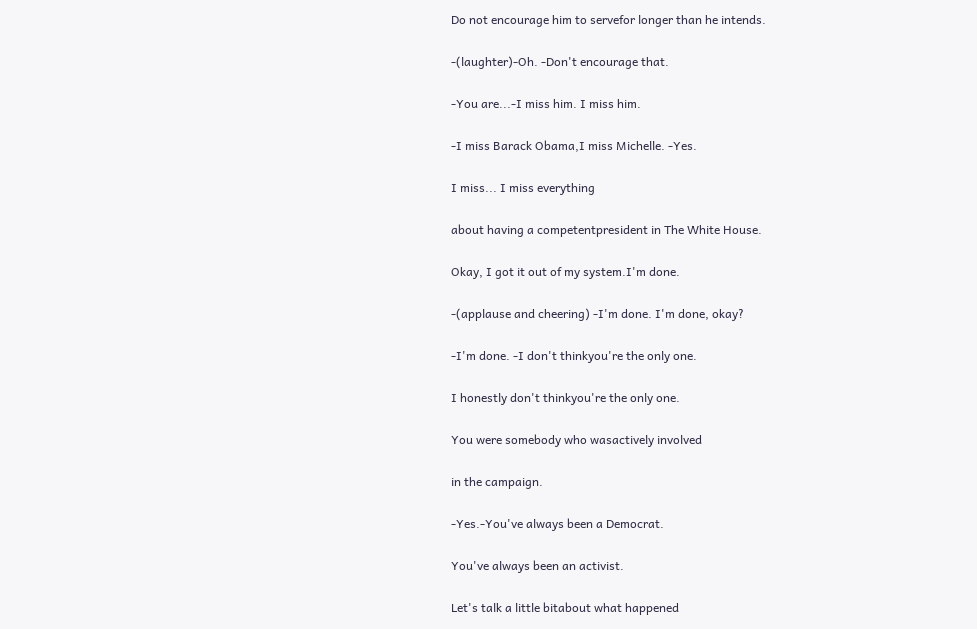Do not encourage him to servefor longer than he intends.

-(laughter)-Oh. -Don't encourage that.

-You are...-I miss him. I miss him.

-I miss Barack Obama,I miss Michelle. -Yes.

I miss... I miss everything

about having a competentpresident in The White House.

Okay, I got it out of my system.I'm done.

-(applause and cheering) -I'm done. I'm done, okay?

-I'm done. -I don't thinkyou're the only one.

I honestly don't thinkyou're the only one.

You were somebody who wasactively involved

in the campaign.

-Yes.-You've always been a Democrat.

You've always been an activist.

Let's talk a little bitabout what happened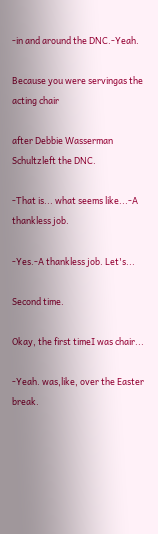-in and around the DNC.-Yeah.

Because you were servingas the acting chair

after Debbie Wasserman Schultzleft the DNC.

-That is... what seems like...-A thankless job.

-Yes.-A thankless job. Let's...

Second time.

Okay, the first timeI was chair...

-Yeah. was,like, over the Easter break.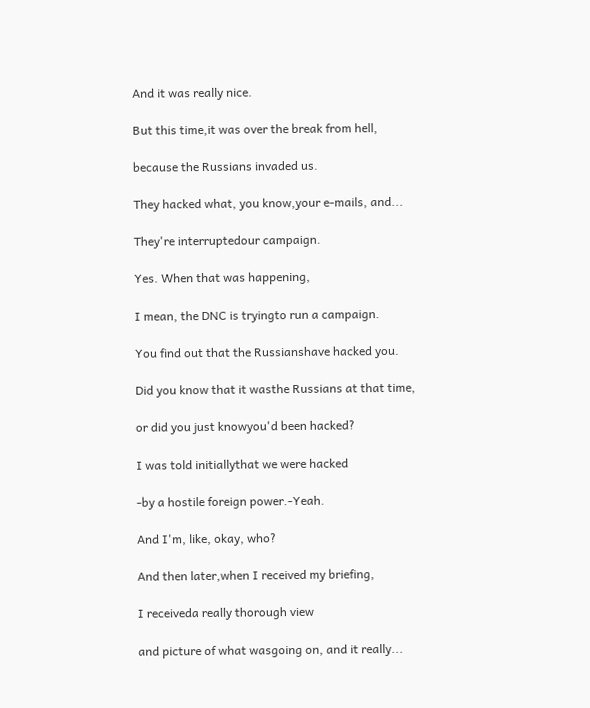And it was really nice.

But this time,it was over the break from hell,

because the Russians invaded us.

They hacked what, you know,your e-mails, and...

They're interruptedour campaign.

Yes. When that was happening,

I mean, the DNC is tryingto run a campaign.

You find out that the Russianshave hacked you.

Did you know that it wasthe Russians at that time,

or did you just knowyou'd been hacked?

I was told initiallythat we were hacked

-by a hostile foreign power.-Yeah.

And I'm, like, okay, who?

And then later,when I received my briefing,

I receiveda really thorough view

and picture of what wasgoing on, and it really...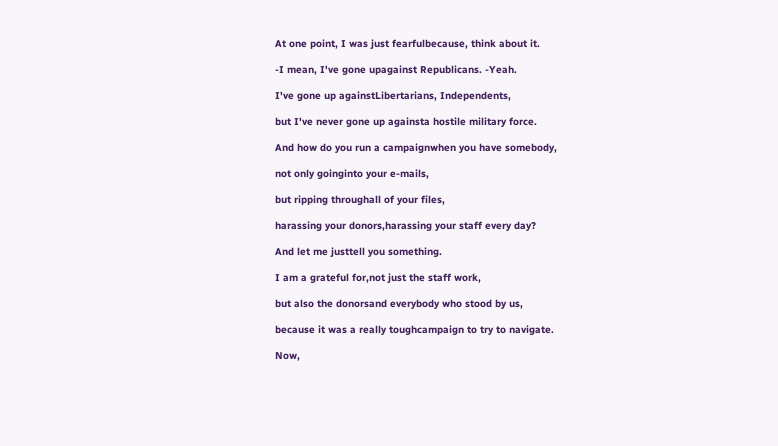At one point, I was just fearfulbecause, think about it.

-I mean, I've gone upagainst Republicans. -Yeah.

I've gone up againstLibertarians, Independents,

but I've never gone up againsta hostile military force.

And how do you run a campaignwhen you have somebody,

not only goinginto your e-mails,

but ripping throughall of your files,

harassing your donors,harassing your staff every day?

And let me justtell you something.

I am a grateful for,not just the staff work,

but also the donorsand everybody who stood by us,

because it was a really toughcampaign to try to navigate.

Now,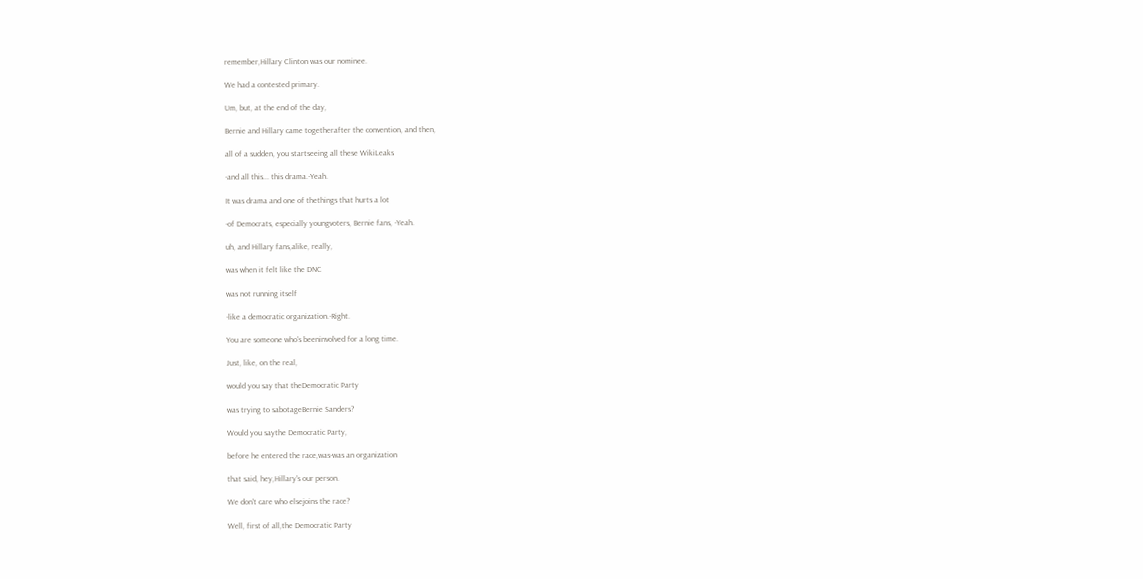remember,Hillary Clinton was our nominee.

We had a contested primary.

Um, but, at the end of the day,

Bernie and Hillary came togetherafter the convention, and then,

all of a sudden, you startseeing all these WikiLeaks

-and all this... this drama.-Yeah.

It was drama and one of thethings that hurts a lot

-of Democrats, especially youngvoters, Bernie fans, -Yeah.

uh, and Hillary fans,alike, really,

was when it felt like the DNC

was not running itself

-like a democratic organization.-Right.

You are someone who's beeninvolved for a long time.

Just, like, on the real,

would you say that theDemocratic Party

was trying to sabotageBernie Sanders?

Would you saythe Democratic Party,

before he entered the race,was-was an organization

that said, hey,Hillary's our person.

We don't care who elsejoins the race?

Well, first of all,the Democratic Party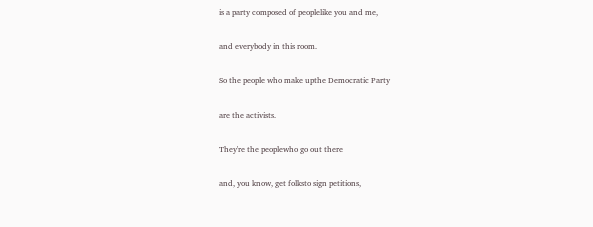is a party composed of peoplelike you and me,

and everybody in this room.

So the people who make upthe Democratic Party

are the activists.

They're the peoplewho go out there

and, you know, get folksto sign petitions,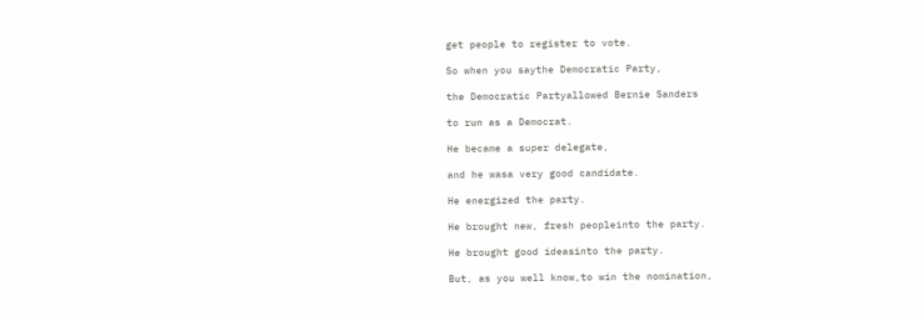get people to register to vote.

So when you saythe Democratic Party,

the Democratic Partyallowed Bernie Sanders

to run as a Democrat.

He became a super delegate,

and he wasa very good candidate.

He energized the party.

He brought new, fresh peopleinto the party.

He brought good ideasinto the party.

But, as you well know,to win the nomination,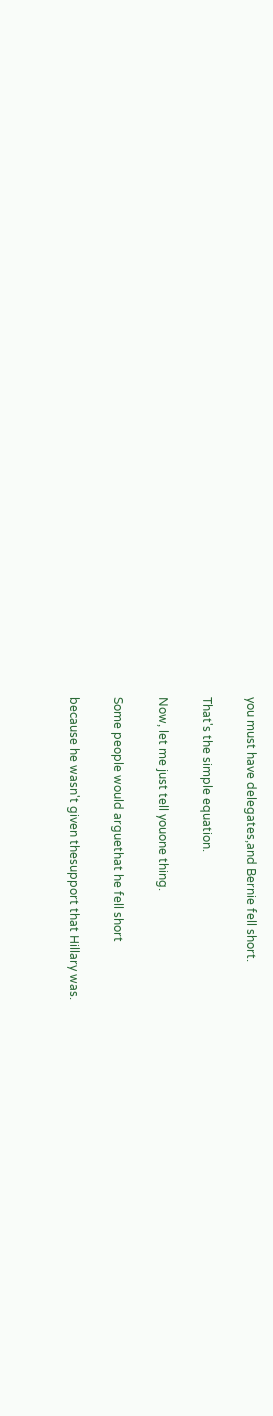you must have delegates,and Bernie fell short.

That's the simple equation.

Now, let me just tell youone thing.

Some people would arguethat he fell short

because he wasn't given thesupport that Hillary was.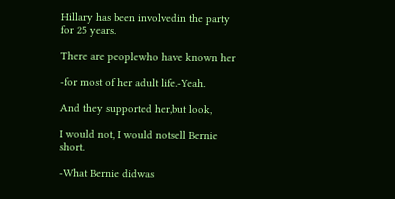Hillary has been involvedin the party for 25 years.

There are peoplewho have known her

-for most of her adult life.-Yeah.

And they supported her,but look,

I would not, I would notsell Bernie short.

-What Bernie didwas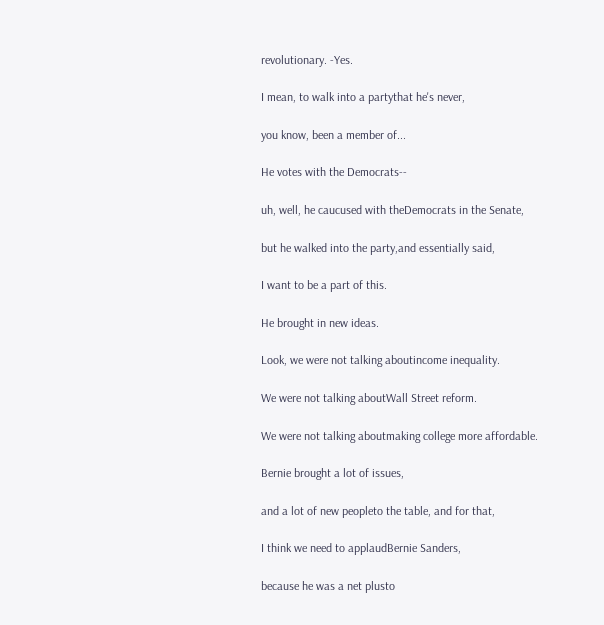revolutionary. -Yes.

I mean, to walk into a partythat he's never,

you know, been a member of...

He votes with the Democrats--

uh, well, he caucused with theDemocrats in the Senate,

but he walked into the party,and essentially said,

I want to be a part of this.

He brought in new ideas.

Look, we were not talking aboutincome inequality.

We were not talking aboutWall Street reform.

We were not talking aboutmaking college more affordable.

Bernie brought a lot of issues,

and a lot of new peopleto the table, and for that,

I think we need to applaudBernie Sanders,

because he was a net plusto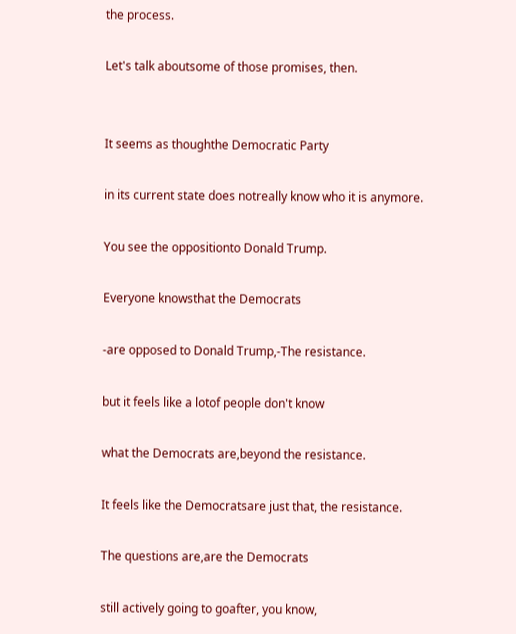the process.

Let's talk aboutsome of those promises, then.


It seems as thoughthe Democratic Party

in its current state does notreally know who it is anymore.

You see the oppositionto Donald Trump.

Everyone knowsthat the Democrats

-are opposed to Donald Trump,-The resistance.

but it feels like a lotof people don't know

what the Democrats are,beyond the resistance.

It feels like the Democratsare just that, the resistance.

The questions are,are the Democrats

still actively going to goafter, you know,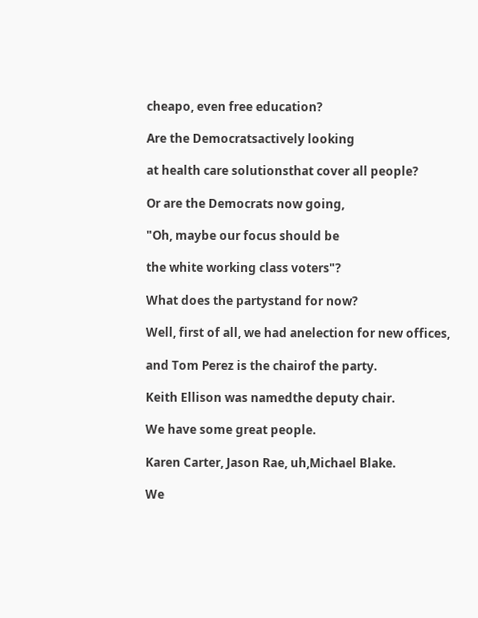cheapo, even free education?

Are the Democratsactively looking

at health care solutionsthat cover all people?

Or are the Democrats now going,

"Oh, maybe our focus should be

the white working class voters"?

What does the partystand for now?

Well, first of all, we had anelection for new offices,

and Tom Perez is the chairof the party.

Keith Ellison was namedthe deputy chair.

We have some great people.

Karen Carter, Jason Rae, uh,Michael Blake.

We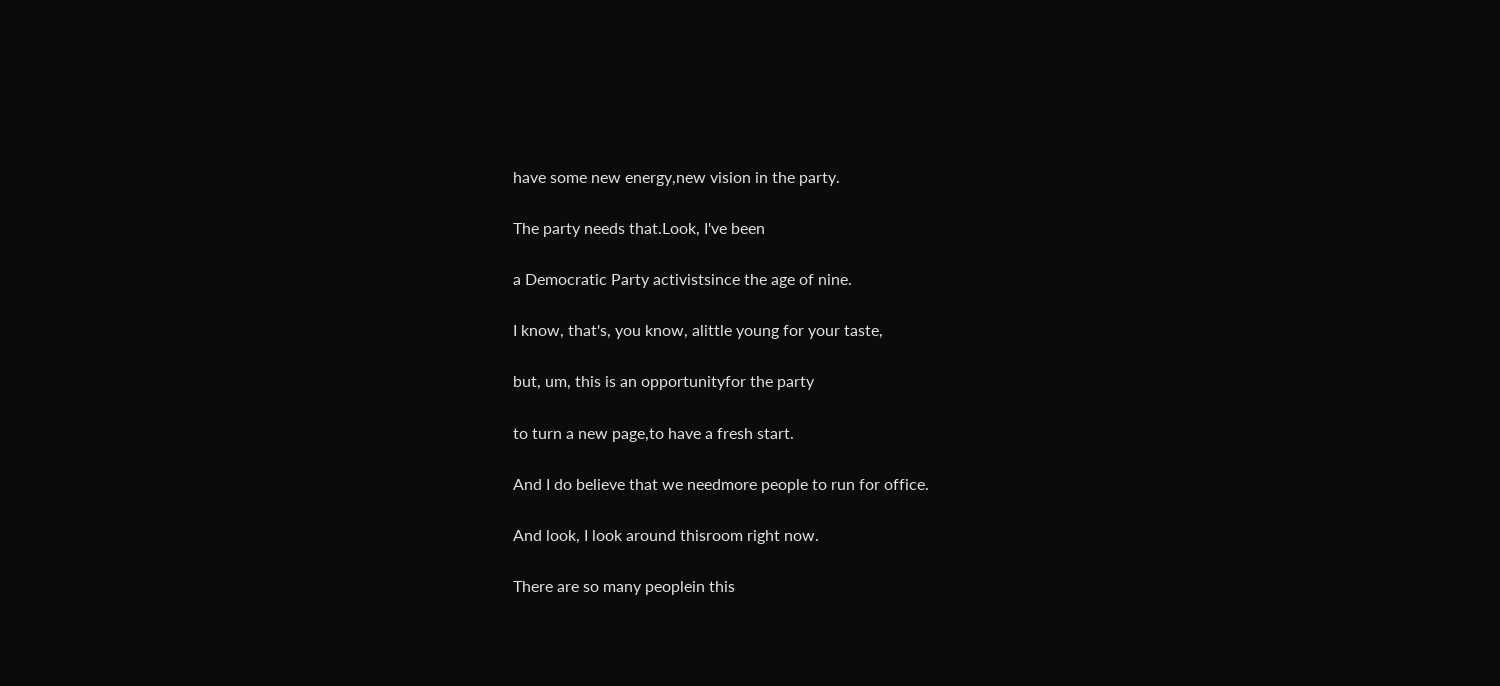have some new energy,new vision in the party.

The party needs that.Look, I've been

a Democratic Party activistsince the age of nine.

I know, that's, you know, alittle young for your taste,

but, um, this is an opportunityfor the party

to turn a new page,to have a fresh start.

And I do believe that we needmore people to run for office.

And look, I look around thisroom right now.

There are so many peoplein this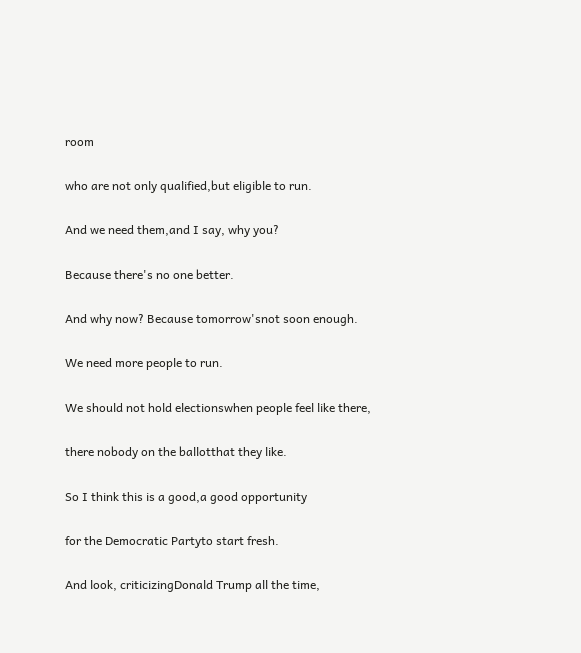room

who are not only qualified,but eligible to run.

And we need them,and I say, why you?

Because there's no one better.

And why now? Because tomorrow'snot soon enough.

We need more people to run.

We should not hold electionswhen people feel like there,

there nobody on the ballotthat they like.

So I think this is a good,a good opportunity

for the Democratic Partyto start fresh.

And look, criticizingDonald Trump all the time,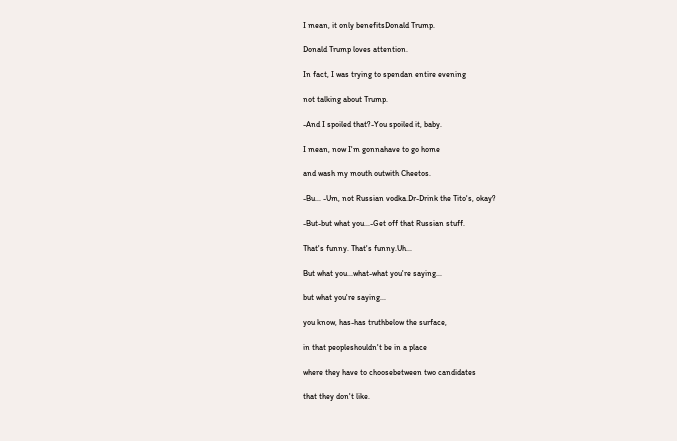I mean, it only benefitsDonald Trump.

Donald Trump loves attention.

In fact, I was trying to spendan entire evening

not talking about Trump.

-And I spoiled that?-You spoiled it, baby.

I mean, now I'm gonnahave to go home

and wash my mouth outwith Cheetos.

-Bu... -Um, not Russian vodka.Dr-Drink the Tito's, okay?

-But-but what you...-Get off that Russian stuff.

That's funny. That's funny.Uh...

But what you...what-what you're saying...

but what you're saying...

you know, has-has truthbelow the surface,

in that peopleshouldn't be in a place

where they have to choosebetween two candidates

that they don't like.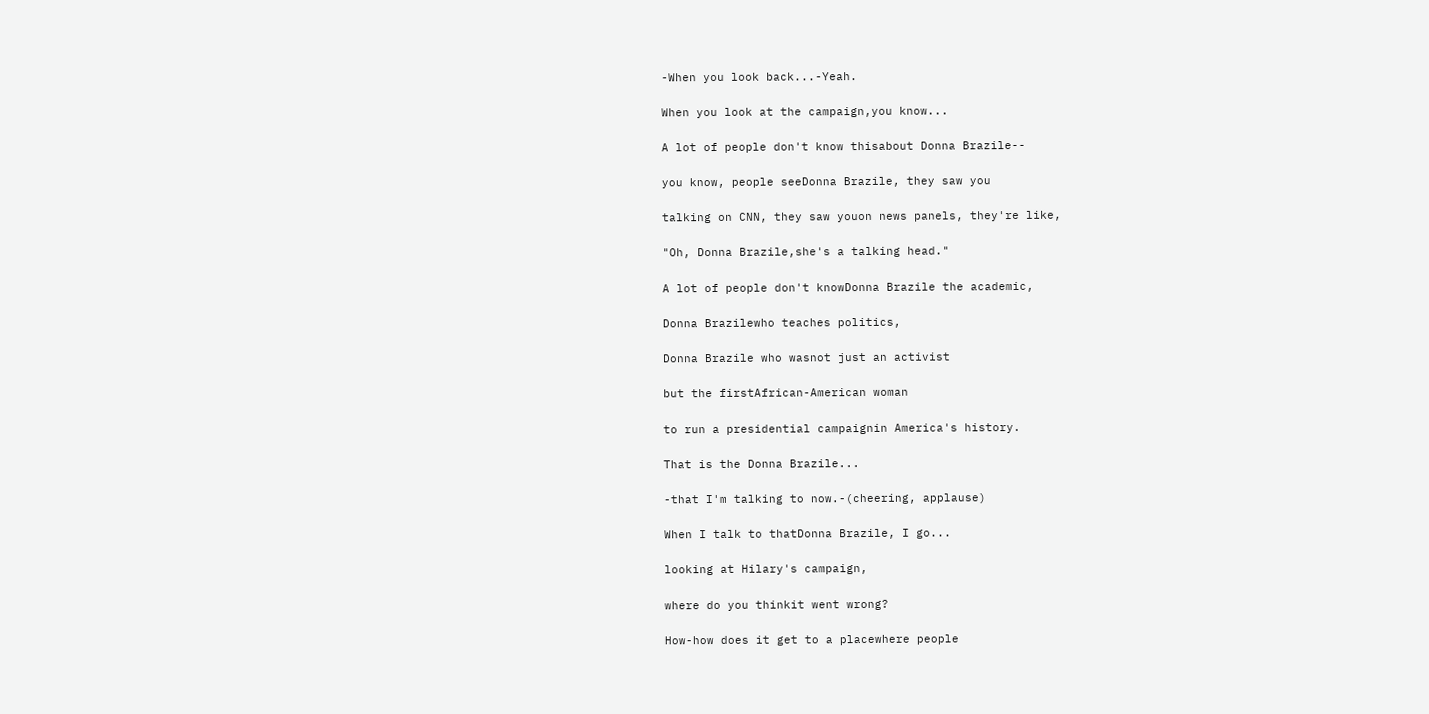-When you look back...-Yeah.

When you look at the campaign,you know...

A lot of people don't know thisabout Donna Brazile--

you know, people seeDonna Brazile, they saw you

talking on CNN, they saw youon news panels, they're like,

"Oh, Donna Brazile,she's a talking head."

A lot of people don't knowDonna Brazile the academic,

Donna Brazilewho teaches politics,

Donna Brazile who wasnot just an activist

but the firstAfrican-American woman

to run a presidential campaignin America's history.

That is the Donna Brazile...

-that I'm talking to now.-(cheering, applause)

When I talk to thatDonna Brazile, I go...

looking at Hilary's campaign,

where do you thinkit went wrong?

How-how does it get to a placewhere people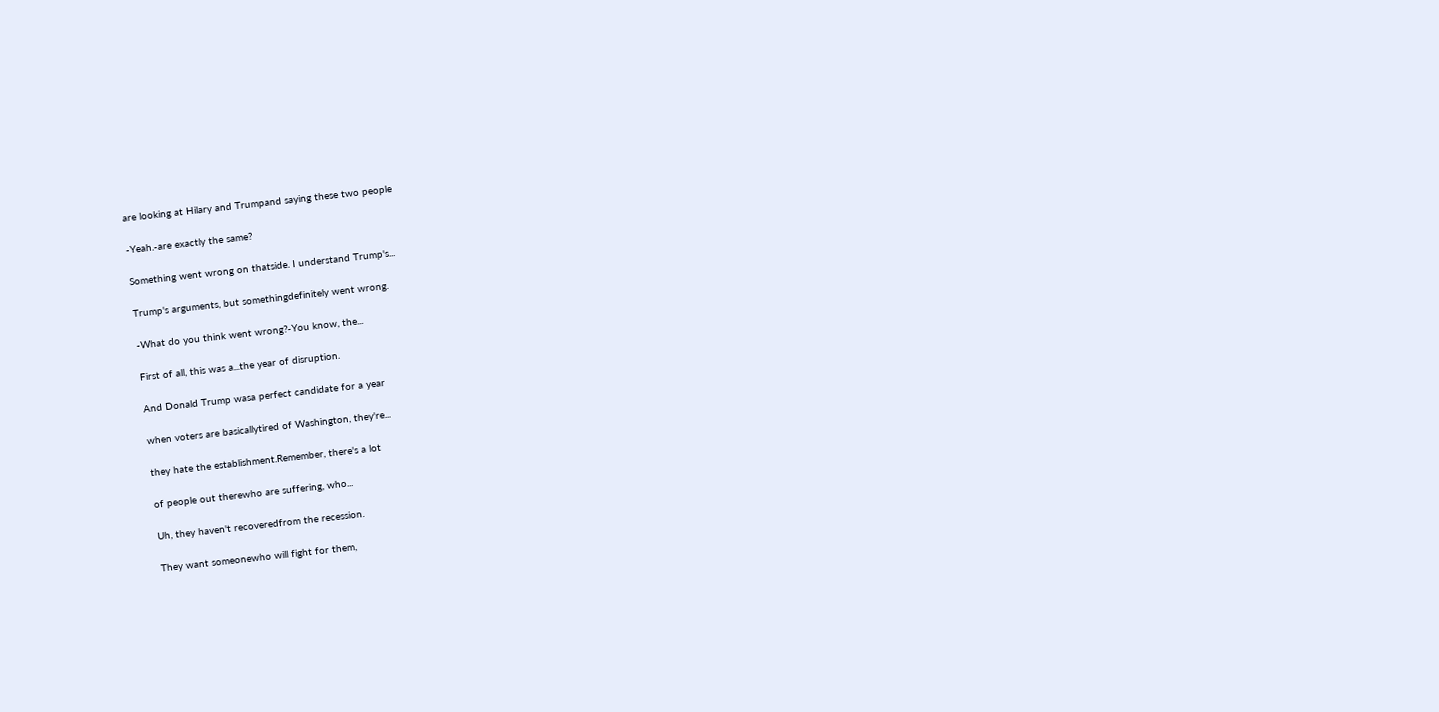are looking at Hilary and Trumpand saying these two people

-Yeah.-are exactly the same?

Something went wrong on thatside. I understand Trump's...

Trump's arguments, but somethingdefinitely went wrong.

-What do you think went wrong?-You know, the...

First of all, this was a...the year of disruption.

And Donald Trump wasa perfect candidate for a year

when voters are basicallytired of Washington, they're...

they hate the establishment.Remember, there's a lot

of people out therewho are suffering, who...

Uh, they haven't recoveredfrom the recession.

They want someonewho will fight for them,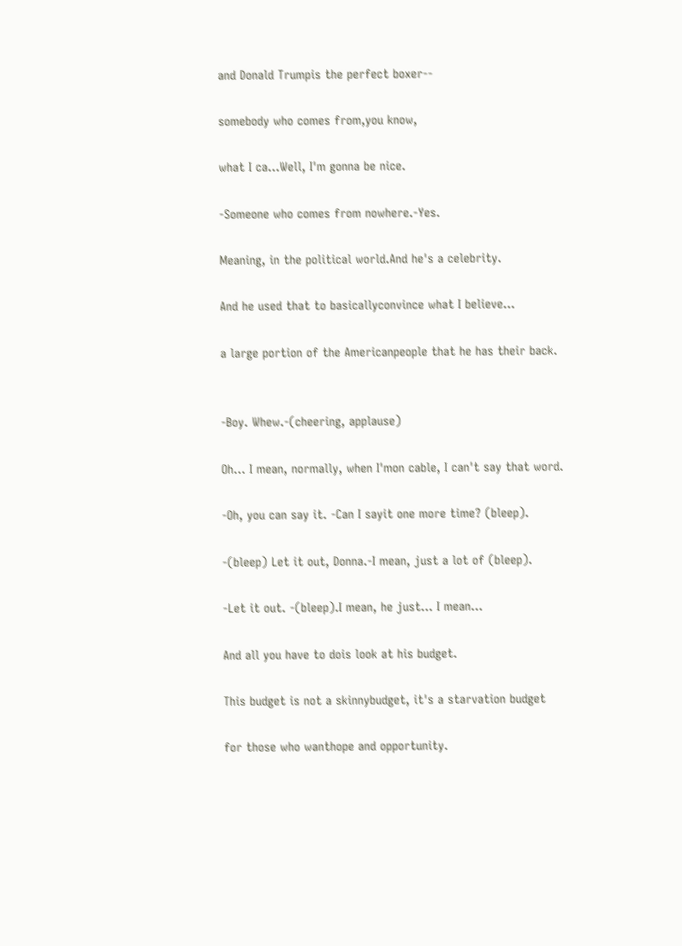and Donald Trumpis the perfect boxer--

somebody who comes from,you know,

what I ca...Well, I'm gonna be nice.

-Someone who comes from nowhere.-Yes.

Meaning, in the political world.And he's a celebrity.

And he used that to basicallyconvince what I believe...

a large portion of the Americanpeople that he has their back.


-Boy. Whew.-(cheering, applause)

Oh... I mean, normally, when I'mon cable, I can't say that word.

-Oh, you can say it. -Can I sayit one more time? (bleep).

-(bleep) Let it out, Donna.-I mean, just a lot of (bleep).

-Let it out. -(bleep).I mean, he just... I mean...

And all you have to dois look at his budget.

This budget is not a skinnybudget, it's a starvation budget

for those who wanthope and opportunity.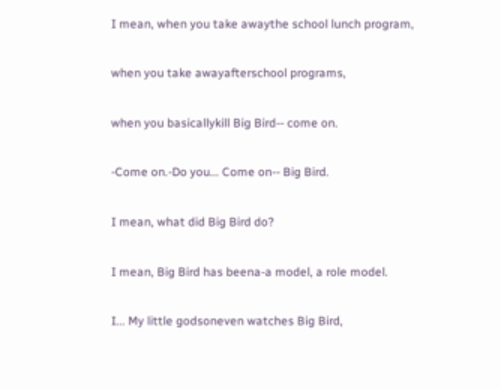I mean, when you take awaythe school lunch program,

when you take awayafterschool programs,

when you basicallykill Big Bird-- come on.

-Come on.-Do you... Come on-- Big Bird.

I mean, what did Big Bird do?

I mean, Big Bird has beena-a model, a role model.

I... My little godsoneven watches Big Bird,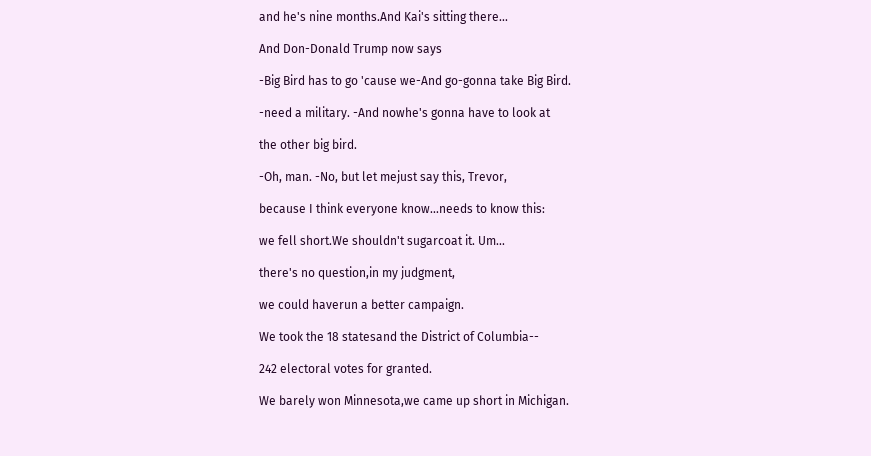and he's nine months.And Kai's sitting there...

And Don-Donald Trump now says

-Big Bird has to go 'cause we-And go-gonna take Big Bird.

-need a military. -And nowhe's gonna have to look at

the other big bird.

-Oh, man. -No, but let mejust say this, Trevor,

because I think everyone know...needs to know this:

we fell short.We shouldn't sugarcoat it. Um...

there's no question,in my judgment,

we could haverun a better campaign.

We took the 18 statesand the District of Columbia--

242 electoral votes for granted.

We barely won Minnesota,we came up short in Michigan.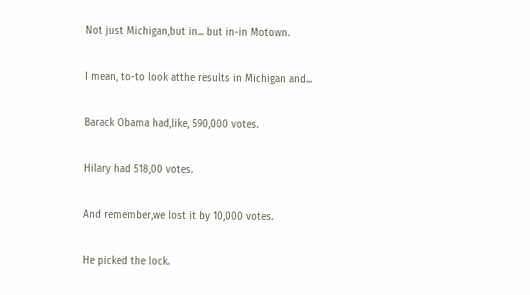Not just Michigan,but in... but in-in Motown.

I mean, to-to look atthe results in Michigan and...

Barack Obama had,like, 590,000 votes.

Hilary had 518,00 votes.

And remember,we lost it by 10,000 votes.

He picked the lock.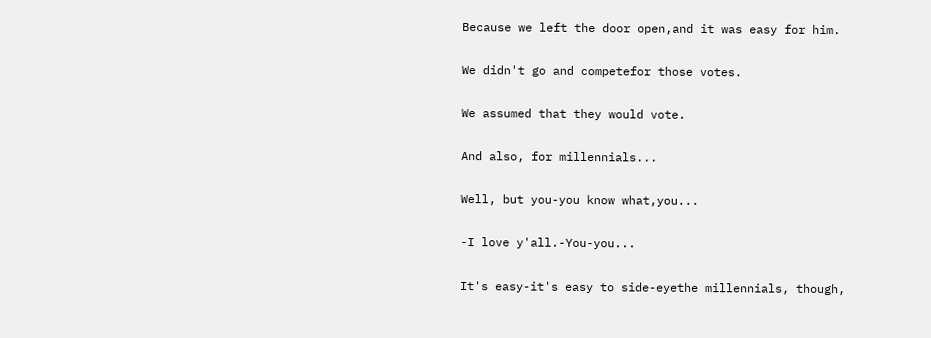Because we left the door open,and it was easy for him.

We didn't go and competefor those votes.

We assumed that they would vote.

And also, for millennials...

Well, but you-you know what,you...

-I love y'all.-You-you...

It's easy-it's easy to side-eyethe millennials, though,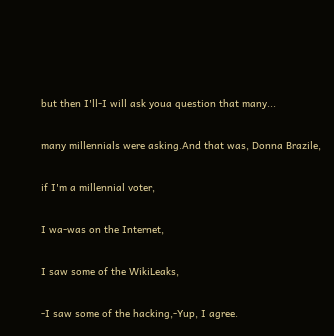but then I'll-I will ask youa question that many...

many millennials were asking.And that was, Donna Brazile,

if I'm a millennial voter,

I wa-was on the Internet,

I saw some of the WikiLeaks,

-I saw some of the hacking,-Yup, I agree.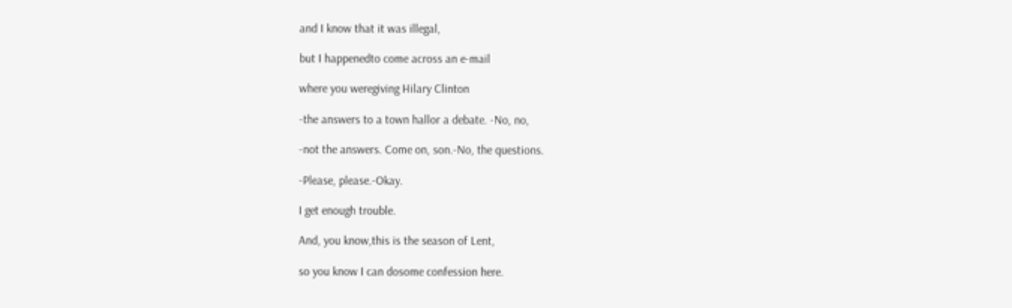and I know that it was illegal,

but I happenedto come across an e-mail

where you weregiving Hilary Clinton

-the answers to a town hallor a debate. -No, no,

-not the answers. Come on, son.-No, the questions.

-Please, please.-Okay.

I get enough trouble.

And, you know,this is the season of Lent,

so you know I can dosome confession here.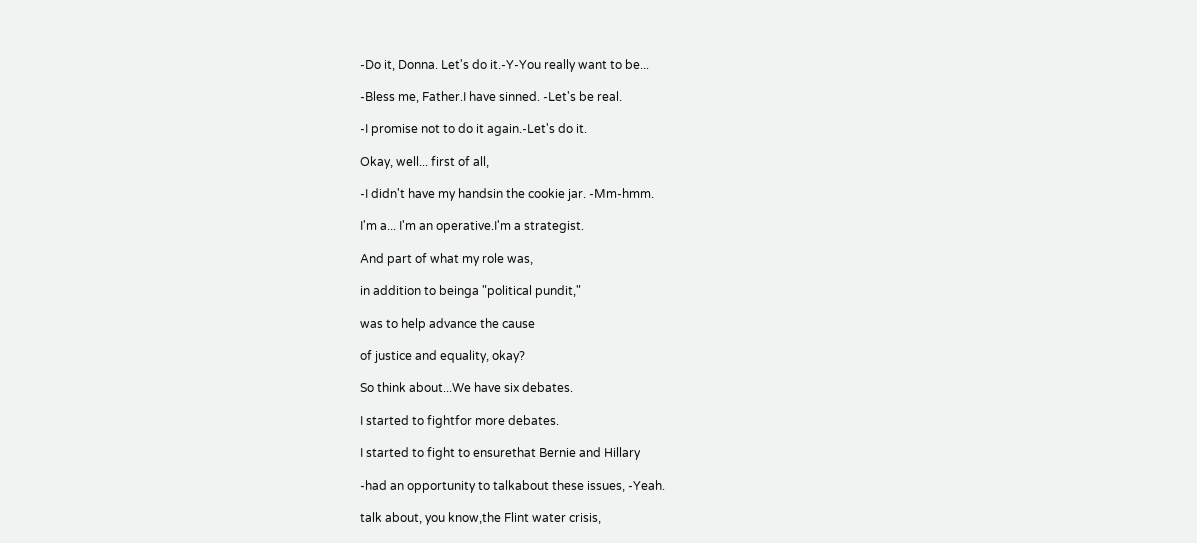-Do it, Donna. Let's do it.-Y-You really want to be...

-Bless me, Father.I have sinned. -Let's be real.

-I promise not to do it again.-Let's do it.

Okay, well... first of all,

-I didn't have my handsin the cookie jar. -Mm-hmm.

I'm a... I'm an operative.I'm a strategist.

And part of what my role was,

in addition to beinga "political pundit,"

was to help advance the cause

of justice and equality, okay?

So think about...We have six debates.

I started to fightfor more debates.

I started to fight to ensurethat Bernie and Hillary

-had an opportunity to talkabout these issues, -Yeah.

talk about, you know,the Flint water crisis,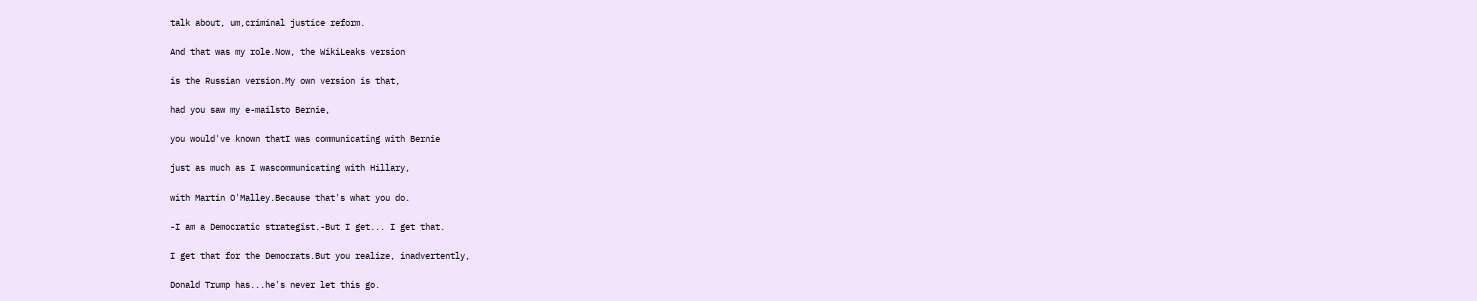talk about, um,criminal justice reform.

And that was my role.Now, the WikiLeaks version

is the Russian version.My own version is that,

had you saw my e-mailsto Bernie,

you would've known thatI was communicating with Bernie

just as much as I wascommunicating with Hillary,

with Martin O'Malley.Because that's what you do.

-I am a Democratic strategist.-But I get... I get that.

I get that for the Democrats.But you realize, inadvertently,

Donald Trump has...he's never let this go.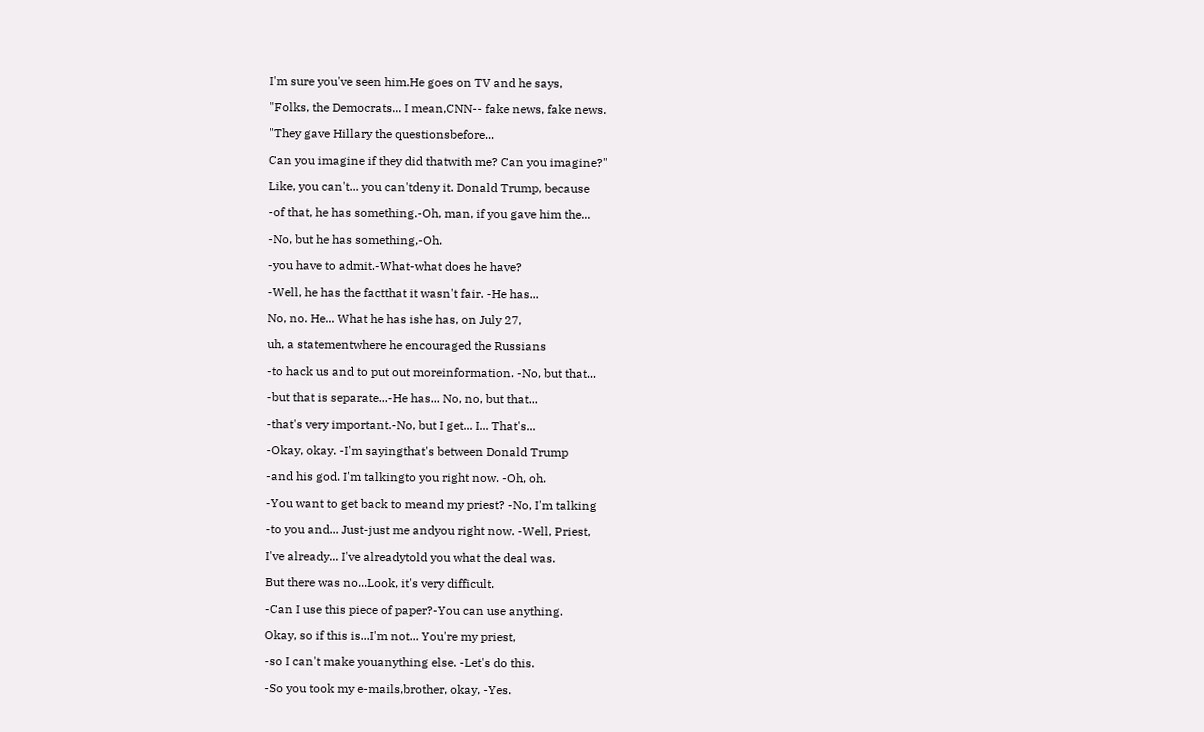I'm sure you've seen him.He goes on TV and he says,

"Folks, the Democrats... I mean,CNN-- fake news, fake news.

"They gave Hillary the questionsbefore...

Can you imagine if they did thatwith me? Can you imagine?"

Like, you can't... you can'tdeny it. Donald Trump, because

-of that, he has something.-Oh, man, if you gave him the...

-No, but he has something,-Oh.

-you have to admit.-What-what does he have?

-Well, he has the factthat it wasn't fair. -He has...

No, no. He... What he has ishe has, on July 27,

uh, a statementwhere he encouraged the Russians

-to hack us and to put out moreinformation. -No, but that...

-but that is separate...-He has... No, no, but that...

-that's very important.-No, but I get... I... That's...

-Okay, okay. -I'm sayingthat's between Donald Trump

-and his god. I'm talkingto you right now. -Oh, oh.

-You want to get back to meand my priest? -No, I'm talking

-to you and... Just-just me andyou right now. -Well, Priest,

I've already... I've alreadytold you what the deal was.

But there was no...Look, it's very difficult.

-Can I use this piece of paper?-You can use anything.

Okay, so if this is...I'm not... You're my priest,

-so I can't make youanything else. -Let's do this.

-So you took my e-mails,brother, okay, -Yes.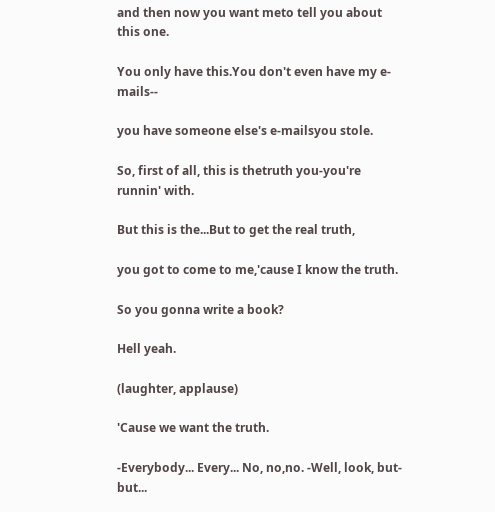and then now you want meto tell you about this one.

You only have this.You don't even have my e-mails--

you have someone else's e-mailsyou stole.

So, first of all, this is thetruth you-you're runnin' with.

But this is the...But to get the real truth,

you got to come to me,'cause I know the truth.

So you gonna write a book?

Hell yeah.

(laughter, applause)

'Cause we want the truth.

-Everybody... Every... No, no,no. -Well, look, but-but...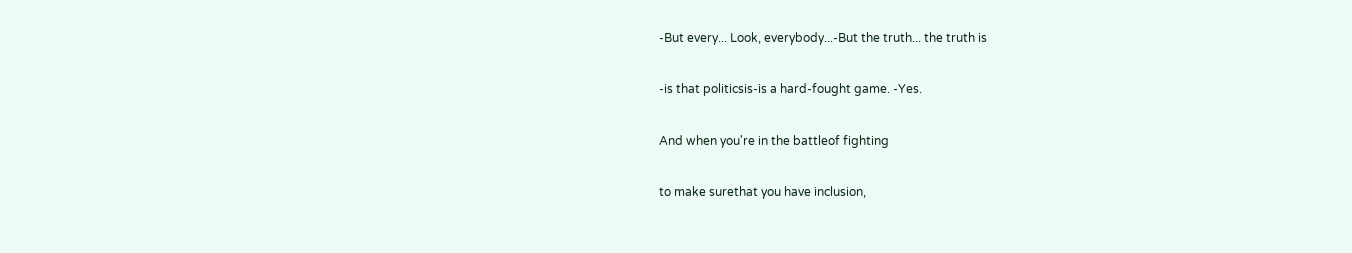-But every... Look, everybody...-But the truth... the truth is

-is that politicsis-is a hard-fought game. -Yes.

And when you're in the battleof fighting

to make surethat you have inclusion,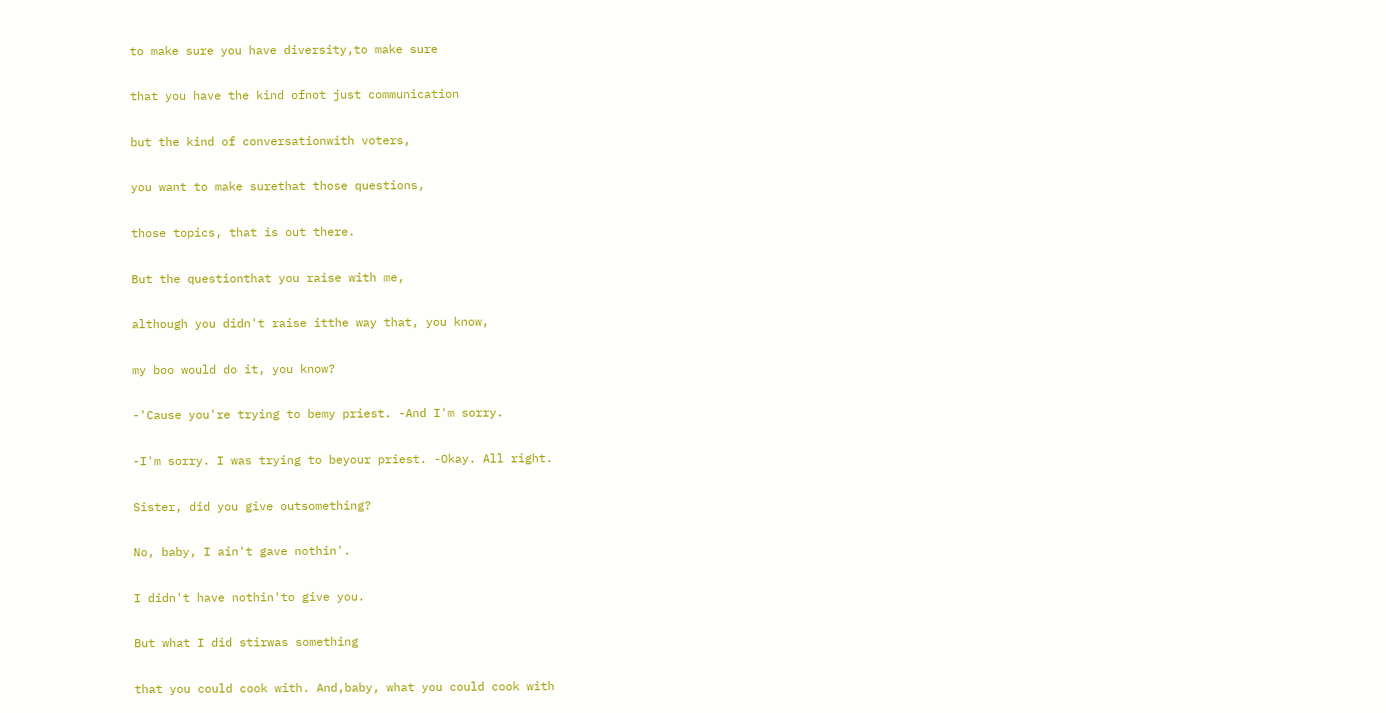to make sure you have diversity,to make sure

that you have the kind ofnot just communication

but the kind of conversationwith voters,

you want to make surethat those questions,

those topics, that is out there.

But the questionthat you raise with me,

although you didn't raise itthe way that, you know,

my boo would do it, you know?

-'Cause you're trying to bemy priest. -And I'm sorry.

-I'm sorry. I was trying to beyour priest. -Okay. All right.

Sister, did you give outsomething?

No, baby, I ain't gave nothin'.

I didn't have nothin'to give you.

But what I did stirwas something

that you could cook with. And,baby, what you could cook with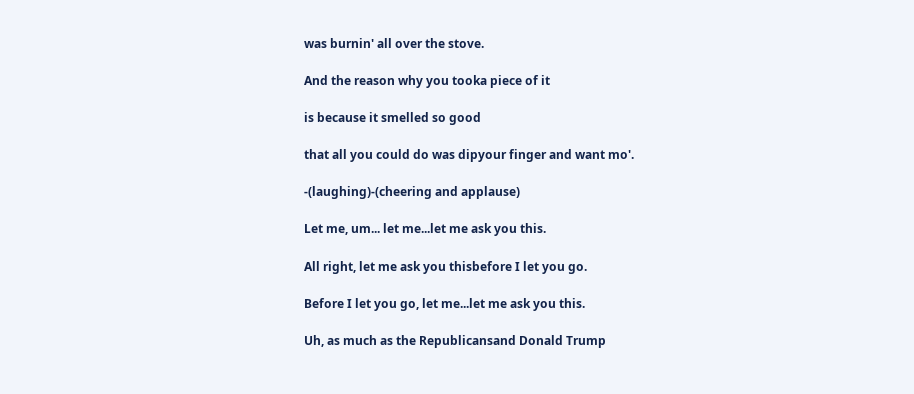was burnin' all over the stove.

And the reason why you tooka piece of it

is because it smelled so good

that all you could do was dipyour finger and want mo'.

-(laughing)-(cheering and applause)

Let me, um... let me...let me ask you this.

All right, let me ask you thisbefore I let you go.

Before I let you go, let me...let me ask you this.

Uh, as much as the Republicansand Donald Trump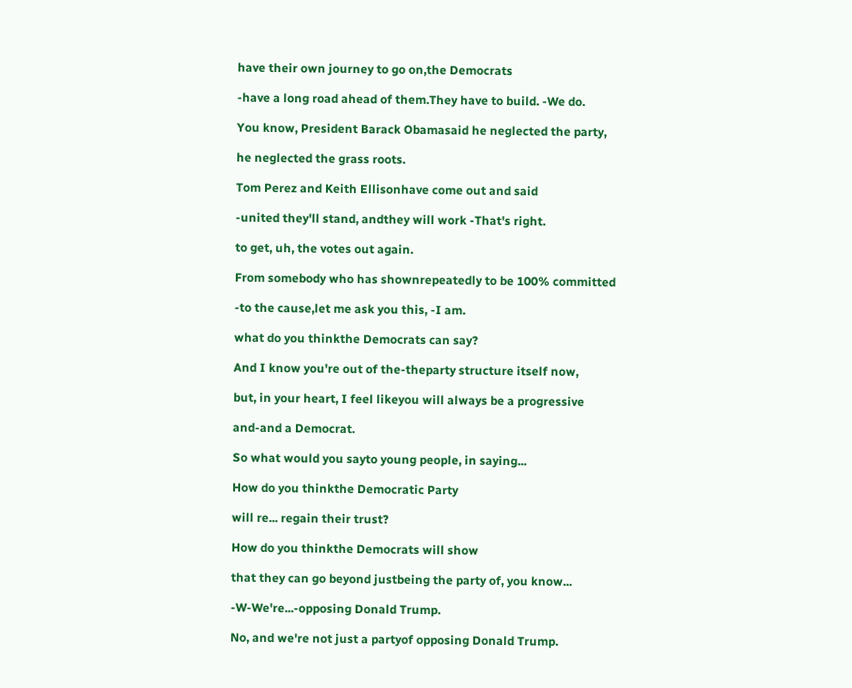have their own journey to go on,the Democrats

-have a long road ahead of them.They have to build. -We do.

You know, President Barack Obamasaid he neglected the party,

he neglected the grass roots.

Tom Perez and Keith Ellisonhave come out and said

-united they'll stand, andthey will work -That's right.

to get, uh, the votes out again.

From somebody who has shownrepeatedly to be 100% committed

-to the cause,let me ask you this, -I am.

what do you thinkthe Democrats can say?

And I know you're out of the-theparty structure itself now,

but, in your heart, I feel likeyou will always be a progressive

and-and a Democrat.

So what would you sayto young people, in saying...

How do you thinkthe Democratic Party

will re... regain their trust?

How do you thinkthe Democrats will show

that they can go beyond justbeing the party of, you know...

-W-We're...-opposing Donald Trump.

No, and we're not just a partyof opposing Donald Trump.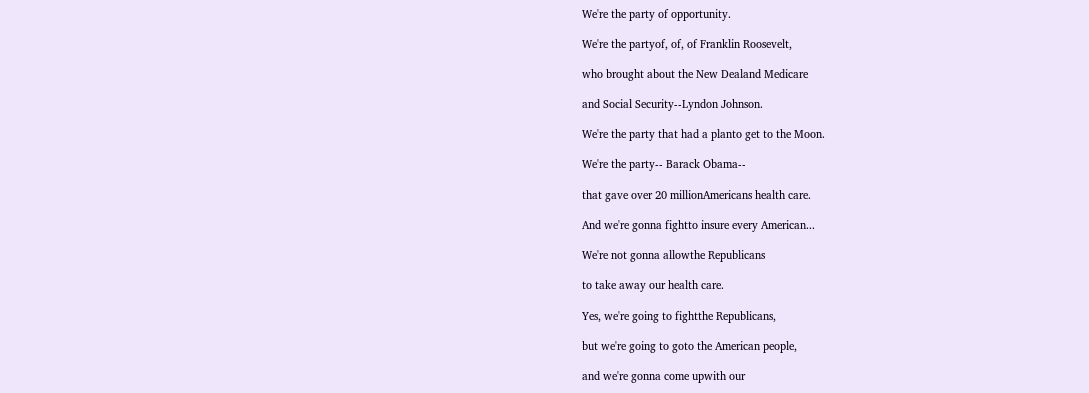We're the party of opportunity.

We're the partyof, of, of Franklin Roosevelt,

who brought about the New Dealand Medicare

and Social Security--Lyndon Johnson.

We're the party that had a planto get to the Moon.

We're the party-- Barack Obama--

that gave over 20 millionAmericans health care.

And we're gonna fightto insure every American...

We're not gonna allowthe Republicans

to take away our health care.

Yes, we're going to fightthe Republicans,

but we're going to goto the American people,

and we're gonna come upwith our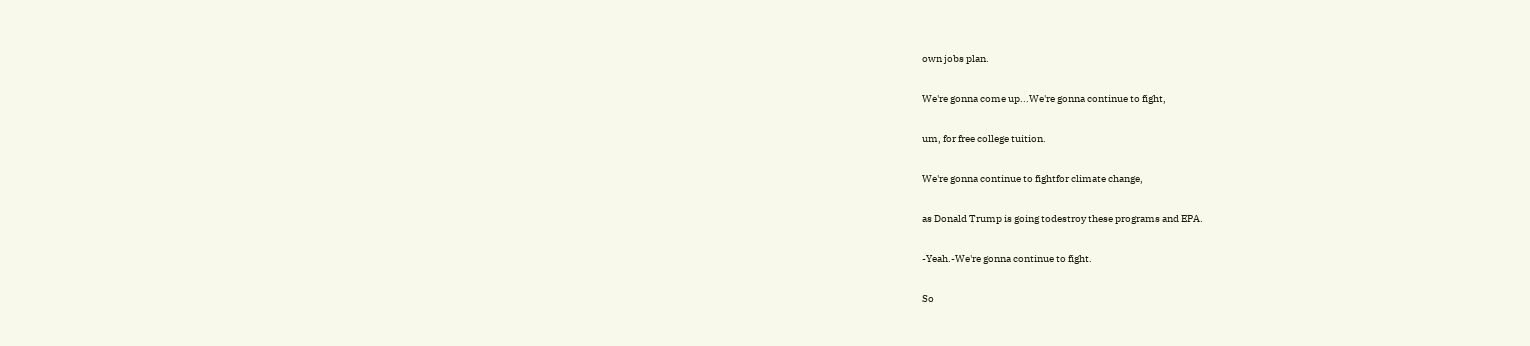own jobs plan.

We're gonna come up...We're gonna continue to fight,

um, for free college tuition.

We're gonna continue to fightfor climate change,

as Donald Trump is going todestroy these programs and EPA.

-Yeah.-We're gonna continue to fight.

So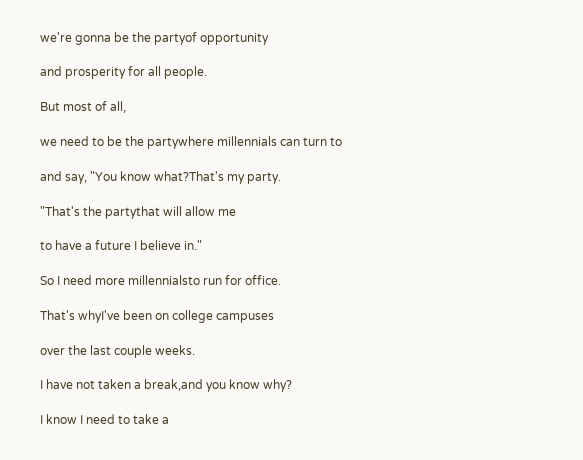we're gonna be the partyof opportunity

and prosperity for all people.

But most of all,

we need to be the partywhere millennials can turn to

and say, "You know what?That's my party.

"That's the partythat will allow me

to have a future I believe in."

So I need more millennialsto run for office.

That's whyI've been on college campuses

over the last couple weeks.

I have not taken a break,and you know why?

I know I need to take a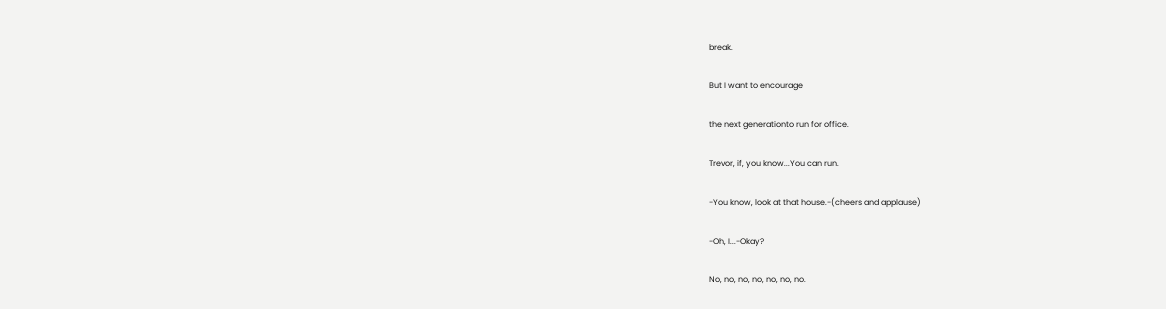break.

But I want to encourage

the next generationto run for office.

Trevor, if, you know...You can run.

-You know, look at that house.-(cheers and applause)

-Oh, I...-Okay?

No, no, no, no, no, no, no.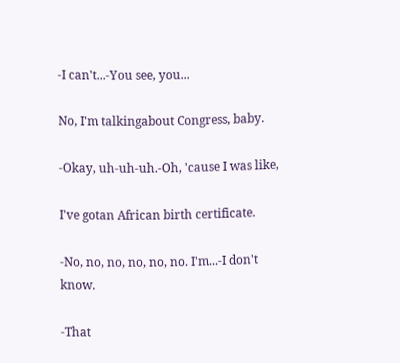-I can't...-You see, you...

No, I'm talkingabout Congress, baby.

-Okay, uh-uh-uh.-Oh, 'cause I was like,

I've gotan African birth certificate.

-No, no, no, no, no, no. I'm...-I don't know.

-That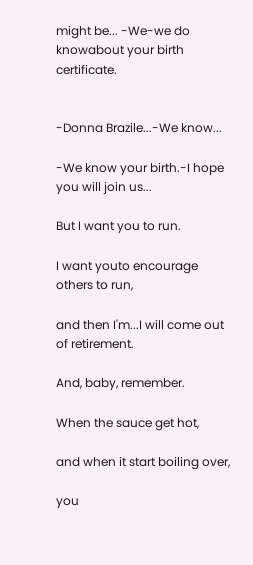might be... -We-we do knowabout your birth certificate.


-Donna Brazile...-We know...

-We know your birth.-I hope you will join us...

But I want you to run.

I want youto encourage others to run,

and then I'm...I will come out of retirement.

And, baby, remember.

When the sauce get hot,

and when it start boiling over,

you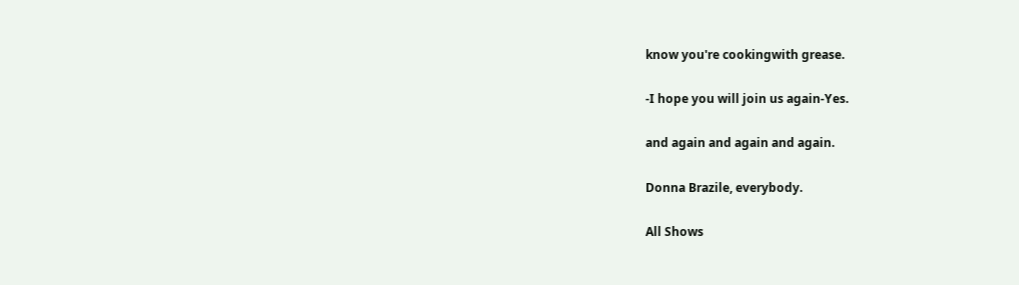know you're cookingwith grease.

-I hope you will join us again-Yes.

and again and again and again.

Donna Brazile, everybody.

All Shows